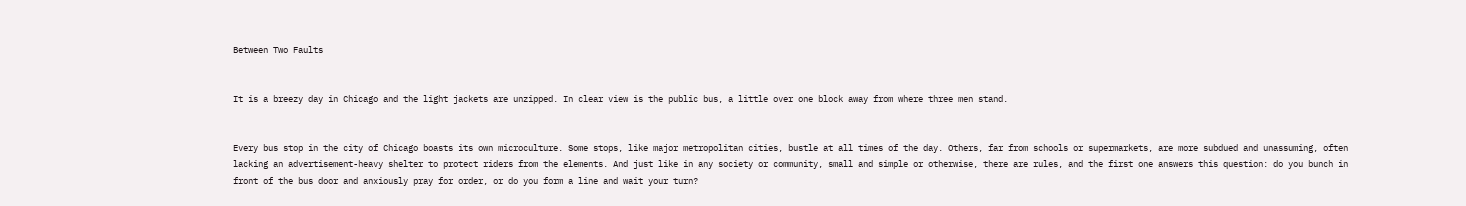Between Two Faults


It is a breezy day in Chicago and the light jackets are unzipped. In clear view is the public bus, a little over one block away from where three men stand.


Every bus stop in the city of Chicago boasts its own microculture. Some stops, like major metropolitan cities, bustle at all times of the day. Others, far from schools or supermarkets, are more subdued and unassuming, often lacking an advertisement-heavy shelter to protect riders from the elements. And just like in any society or community, small and simple or otherwise, there are rules, and the first one answers this question: do you bunch in front of the bus door and anxiously pray for order, or do you form a line and wait your turn?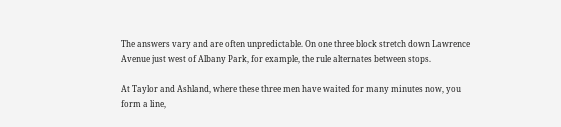The answers vary and are often unpredictable. On one three block stretch down Lawrence Avenue just west of Albany Park, for example, the rule alternates between stops.

At Taylor and Ashland, where these three men have waited for many minutes now, you form a line,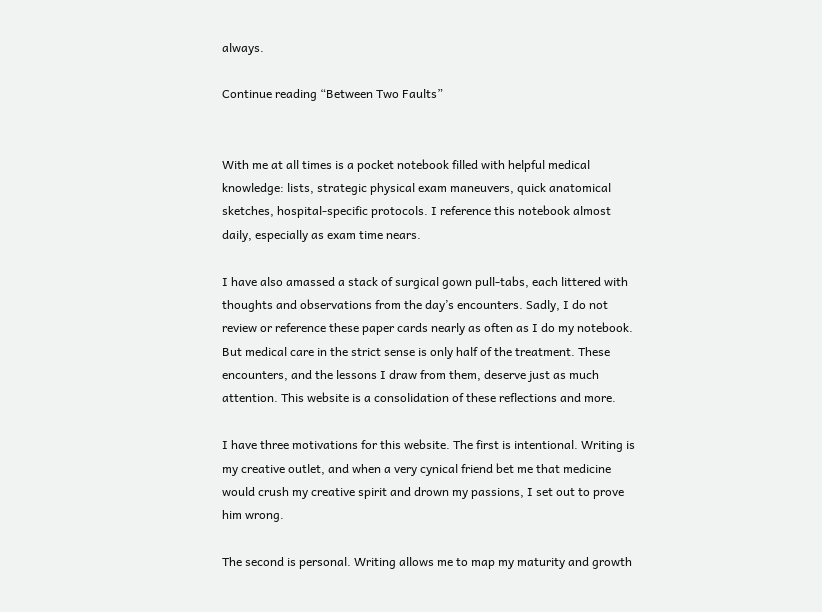always.

Continue reading “Between Two Faults”


With me at all times is a pocket notebook filled with helpful medical knowledge: lists, strategic physical exam maneuvers, quick anatomical sketches, hospital-specific protocols. I reference this notebook almost daily, especially as exam time nears.

I have also amassed a stack of surgical gown pull-tabs, each littered with thoughts and observations from the day’s encounters. Sadly, I do not review or reference these paper cards nearly as often as I do my notebook. But medical care in the strict sense is only half of the treatment. These encounters, and the lessons I draw from them, deserve just as much attention. This website is a consolidation of these reflections and more.

I have three motivations for this website. The first is intentional. Writing is my creative outlet, and when a very cynical friend bet me that medicine would crush my creative spirit and drown my passions, I set out to prove him wrong.

The second is personal. Writing allows me to map my maturity and growth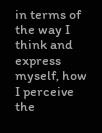in terms of the way I think and express myself, how I perceive the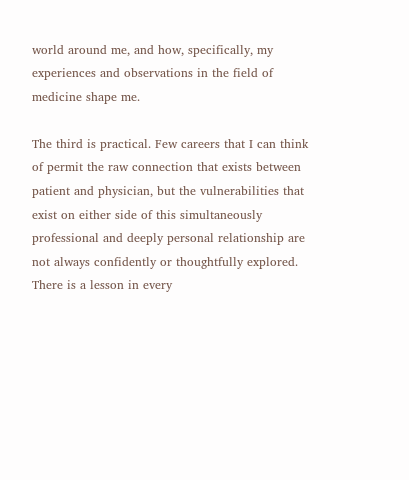world around me, and how, specifically, my experiences and observations in the field of medicine shape me.

The third is practical. Few careers that I can think of permit the raw connection that exists between patient and physician, but the vulnerabilities that exist on either side of this simultaneously professional and deeply personal relationship are not always confidently or thoughtfully explored. There is a lesson in every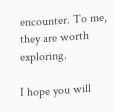encounter. To me, they are worth exploring.

I hope you will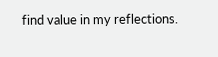find value in my reflections.